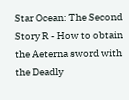Star Ocean: The Second Story R - How to obtain the Aeterna sword with the Deadly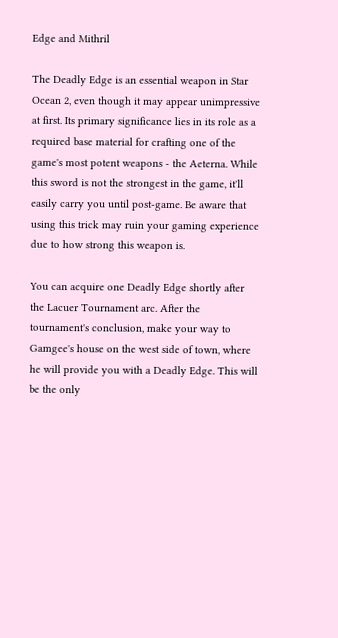Edge and Mithril

The Deadly Edge is an essential weapon in Star Ocean 2, even though it may appear unimpressive at first. Its primary significance lies in its role as a required base material for crafting one of the game's most potent weapons - the Aeterna. While this sword is not the strongest in the game, it'll easily carry you until post-game. Be aware that using this trick may ruin your gaming experience due to how strong this weapon is.

You can acquire one Deadly Edge shortly after the Lacuer Tournament arc. After the tournament's conclusion, make your way to Gamgee's house on the west side of town, where he will provide you with a Deadly Edge. This will be the only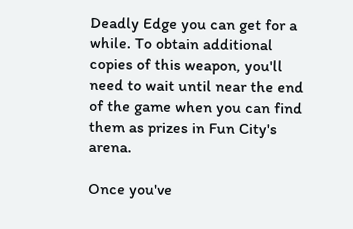Deadly Edge you can get for a while. To obtain additional copies of this weapon, you'll need to wait until near the end of the game when you can find them as prizes in Fun City's arena.

Once you've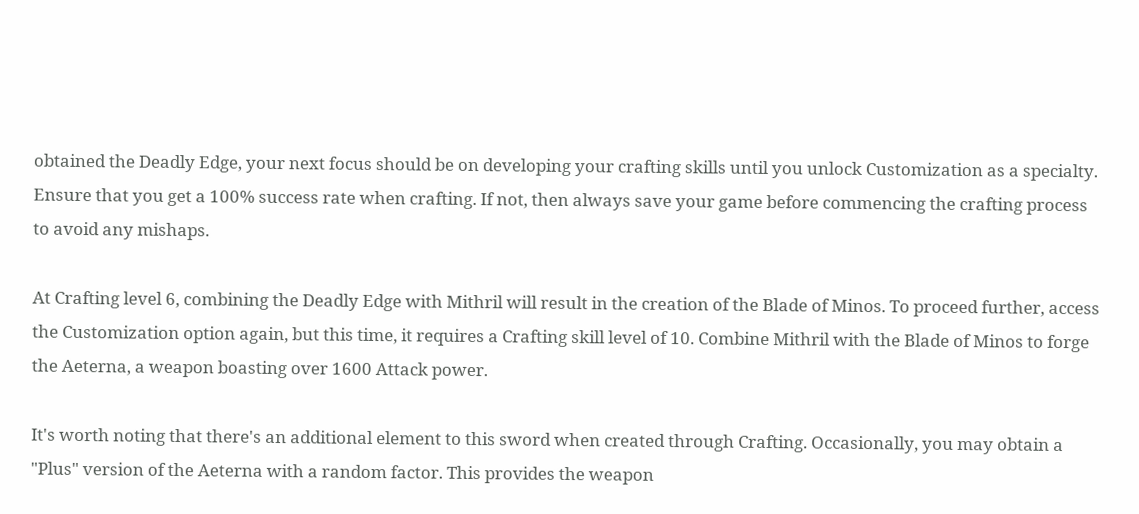obtained the Deadly Edge, your next focus should be on developing your crafting skills until you unlock Customization as a specialty. Ensure that you get a 100% success rate when crafting. If not, then always save your game before commencing the crafting process to avoid any mishaps.

At Crafting level 6, combining the Deadly Edge with Mithril will result in the creation of the Blade of Minos. To proceed further, access the Customization option again, but this time, it requires a Crafting skill level of 10. Combine Mithril with the Blade of Minos to forge the Aeterna, a weapon boasting over 1600 Attack power.

It's worth noting that there's an additional element to this sword when created through Crafting. Occasionally, you may obtain a "Plus" version of the Aeterna with a random factor. This provides the weapon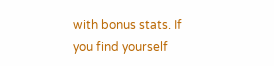with bonus stats. If you find yourself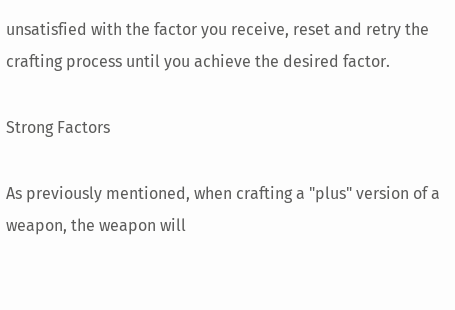unsatisfied with the factor you receive, reset and retry the crafting process until you achieve the desired factor.

Strong Factors

As previously mentioned, when crafting a "plus" version of a weapon, the weapon will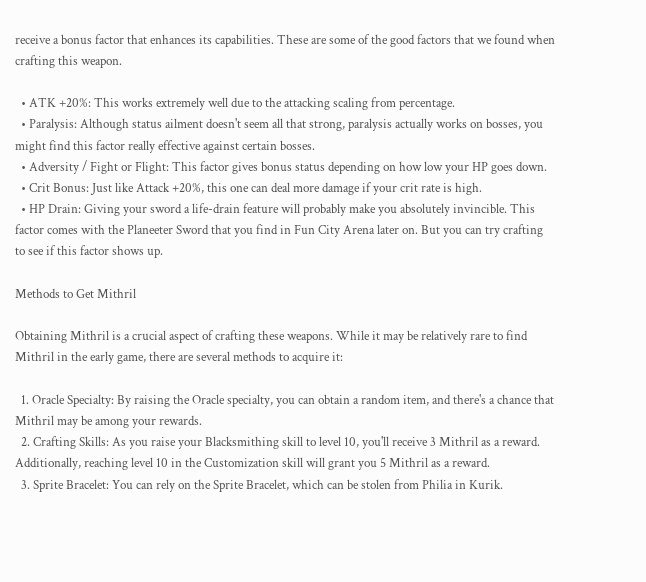receive a bonus factor that enhances its capabilities. These are some of the good factors that we found when crafting this weapon.

  • ATK +20%: This works extremely well due to the attacking scaling from percentage.
  • Paralysis: Although status ailment doesn't seem all that strong, paralysis actually works on bosses, you might find this factor really effective against certain bosses.
  • Adversity / Fight or Flight: This factor gives bonus status depending on how low your HP goes down.
  • Crit Bonus: Just like Attack +20%, this one can deal more damage if your crit rate is high.
  • HP Drain: Giving your sword a life-drain feature will probably make you absolutely invincible. This factor comes with the Planeeter Sword that you find in Fun City Arena later on. But you can try crafting to see if this factor shows up.

Methods to Get Mithril

Obtaining Mithril is a crucial aspect of crafting these weapons. While it may be relatively rare to find Mithril in the early game, there are several methods to acquire it:

  1. Oracle Specialty: By raising the Oracle specialty, you can obtain a random item, and there's a chance that Mithril may be among your rewards.
  2. Crafting Skills: As you raise your Blacksmithing skill to level 10, you'll receive 3 Mithril as a reward. Additionally, reaching level 10 in the Customization skill will grant you 5 Mithril as a reward.
  3. Sprite Bracelet: You can rely on the Sprite Bracelet, which can be stolen from Philia in Kurik.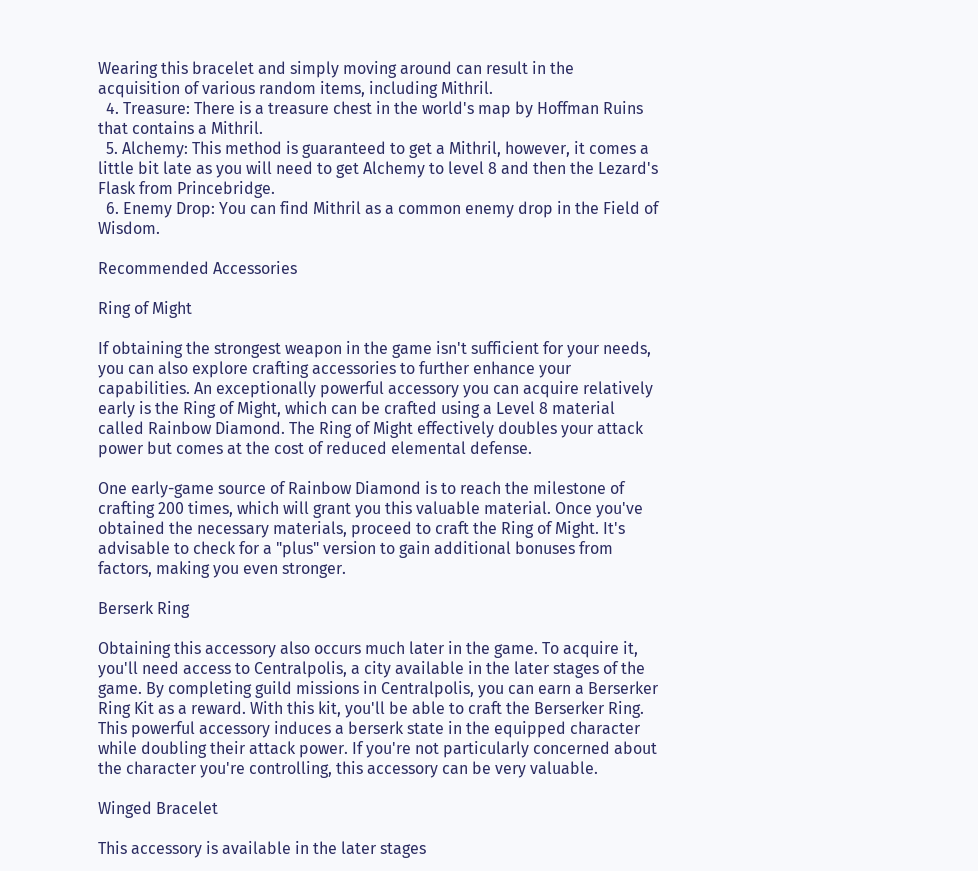Wearing this bracelet and simply moving around can result in the acquisition of various random items, including Mithril.
  4. Treasure: There is a treasure chest in the world's map by Hoffman Ruins that contains a Mithril.
  5. Alchemy: This method is guaranteed to get a Mithril, however, it comes a little bit late as you will need to get Alchemy to level 8 and then the Lezard's Flask from Princebridge.
  6. Enemy Drop: You can find Mithril as a common enemy drop in the Field of Wisdom.

Recommended Accessories

Ring of Might

If obtaining the strongest weapon in the game isn't sufficient for your needs, you can also explore crafting accessories to further enhance your capabilities. An exceptionally powerful accessory you can acquire relatively early is the Ring of Might, which can be crafted using a Level 8 material called Rainbow Diamond. The Ring of Might effectively doubles your attack power but comes at the cost of reduced elemental defense.

One early-game source of Rainbow Diamond is to reach the milestone of crafting 200 times, which will grant you this valuable material. Once you've obtained the necessary materials, proceed to craft the Ring of Might. It's advisable to check for a "plus" version to gain additional bonuses from factors, making you even stronger.

Berserk Ring

Obtaining this accessory also occurs much later in the game. To acquire it, you'll need access to Centralpolis, a city available in the later stages of the game. By completing guild missions in Centralpolis, you can earn a Berserker Ring Kit as a reward. With this kit, you'll be able to craft the Berserker Ring. This powerful accessory induces a berserk state in the equipped character while doubling their attack power. If you're not particularly concerned about the character you're controlling, this accessory can be very valuable.

Winged Bracelet

This accessory is available in the later stages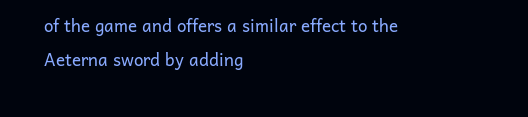of the game and offers a similar effect to the Aeterna sword by adding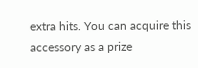extra hits. You can acquire this accessory as a prize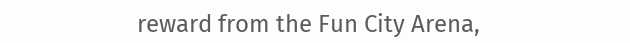reward from the Fun City Arena,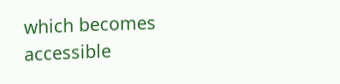which becomes accessible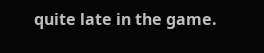quite late in the game.